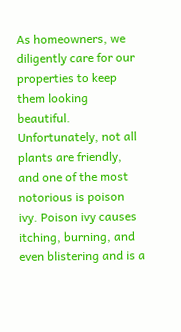As homeowners, we diligently care for our properties to keep them looking beautiful. Unfortunately, not all plants are friendly, and one of the most notorious is poison ivy. Poison ivy causes itching, burning, and even blistering and is a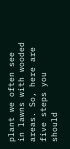plant we often see in lawns with wooded areas. So, here are five steps you should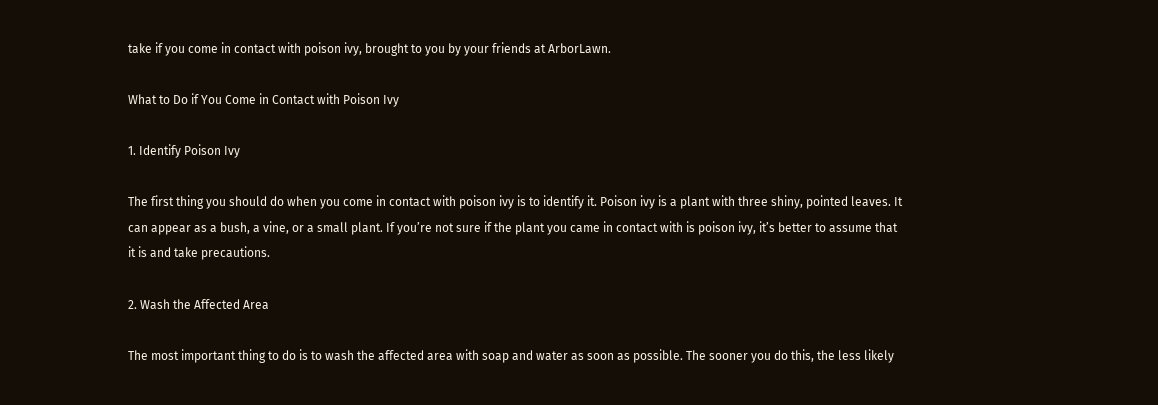take if you come in contact with poison ivy, brought to you by your friends at ArborLawn.

What to Do if You Come in Contact with Poison Ivy

1. Identify Poison Ivy

The first thing you should do when you come in contact with poison ivy is to identify it. Poison ivy is a plant with three shiny, pointed leaves. It can appear as a bush, a vine, or a small plant. If you’re not sure if the plant you came in contact with is poison ivy, it’s better to assume that it is and take precautions.

2. Wash the Affected Area

The most important thing to do is to wash the affected area with soap and water as soon as possible. The sooner you do this, the less likely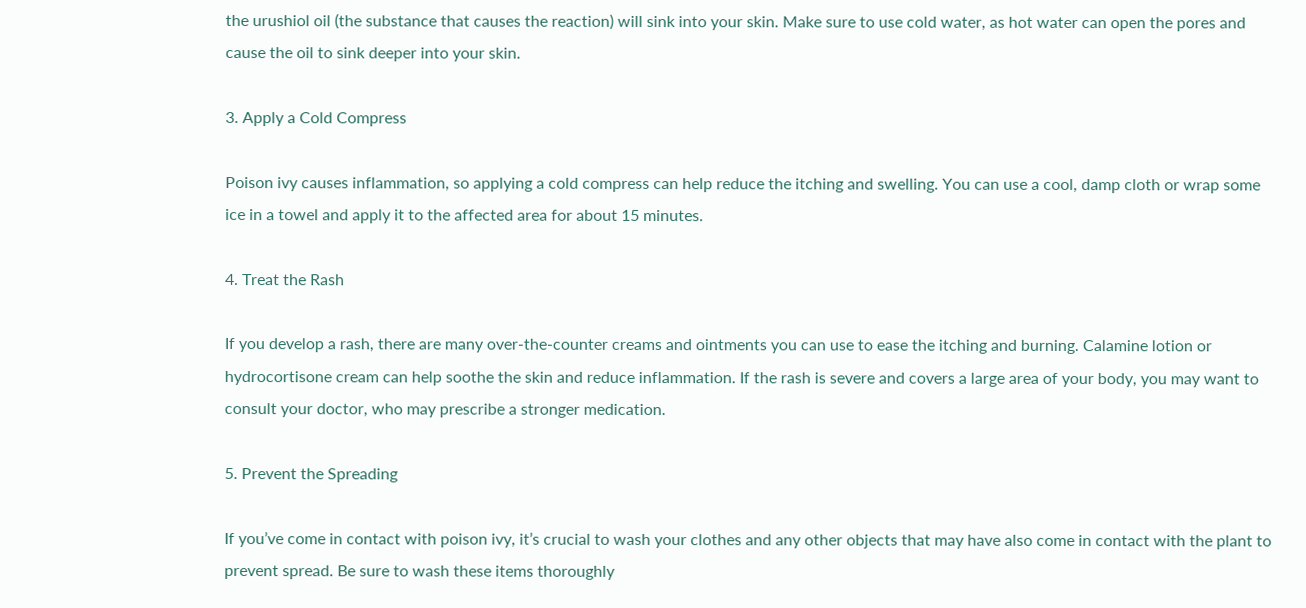the urushiol oil (the substance that causes the reaction) will sink into your skin. Make sure to use cold water, as hot water can open the pores and cause the oil to sink deeper into your skin.

3. Apply a Cold Compress

Poison ivy causes inflammation, so applying a cold compress can help reduce the itching and swelling. You can use a cool, damp cloth or wrap some ice in a towel and apply it to the affected area for about 15 minutes.

4. Treat the Rash

If you develop a rash, there are many over-the-counter creams and ointments you can use to ease the itching and burning. Calamine lotion or hydrocortisone cream can help soothe the skin and reduce inflammation. If the rash is severe and covers a large area of your body, you may want to consult your doctor, who may prescribe a stronger medication.

5. Prevent the Spreading

If you’ve come in contact with poison ivy, it’s crucial to wash your clothes and any other objects that may have also come in contact with the plant to prevent spread. Be sure to wash these items thoroughly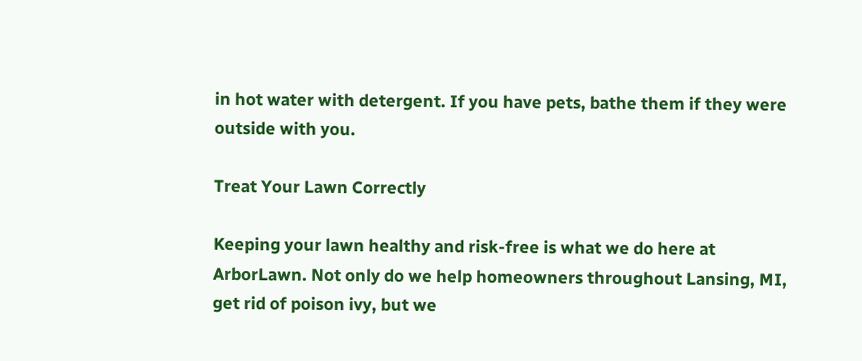in hot water with detergent. If you have pets, bathe them if they were outside with you.

Treat Your Lawn Correctly

Keeping your lawn healthy and risk-free is what we do here at ArborLawn. Not only do we help homeowners throughout Lansing, MI, get rid of poison ivy, but we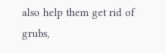also help them get rid of grubs,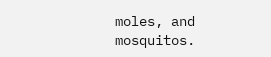moles, and mosquitos.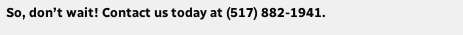So, don’t wait! Contact us today at (517) 882-1941.